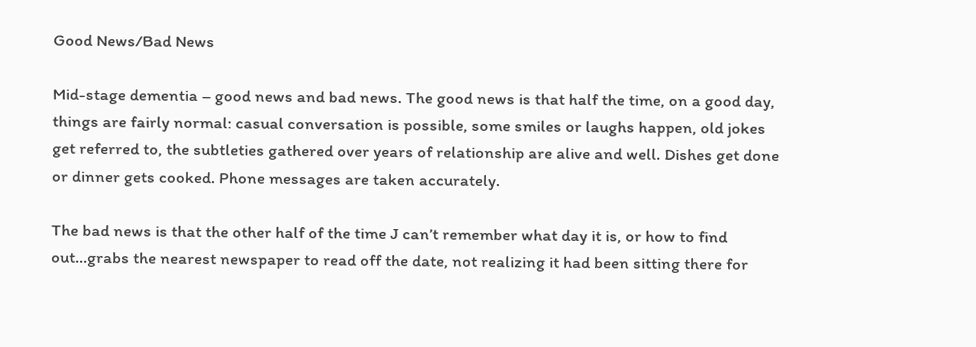Good News/Bad News

Mid-stage dementia – good news and bad news. The good news is that half the time, on a good day, things are fairly normal: casual conversation is possible, some smiles or laughs happen, old jokes get referred to, the subtleties gathered over years of relationship are alive and well. Dishes get done or dinner gets cooked. Phone messages are taken accurately.

The bad news is that the other half of the time J can’t remember what day it is, or how to find out…grabs the nearest newspaper to read off the date, not realizing it had been sitting there for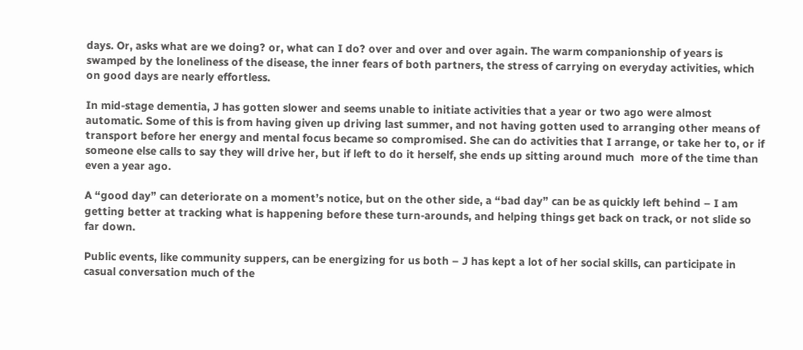days. Or, asks what are we doing? or, what can I do? over and over and over again. The warm companionship of years is swamped by the loneliness of the disease, the inner fears of both partners, the stress of carrying on everyday activities, which on good days are nearly effortless.

In mid-stage dementia, J has gotten slower and seems unable to initiate activities that a year or two ago were almost automatic. Some of this is from having given up driving last summer, and not having gotten used to arranging other means of transport before her energy and mental focus became so compromised. She can do activities that I arrange, or take her to, or if someone else calls to say they will drive her, but if left to do it herself, she ends up sitting around much  more of the time than even a year ago.

A “good day” can deteriorate on a moment’s notice, but on the other side, a “bad day” can be as quickly left behind – I am getting better at tracking what is happening before these turn-arounds, and helping things get back on track, or not slide so far down.

Public events, like community suppers, can be energizing for us both – J has kept a lot of her social skills, can participate in casual conversation much of the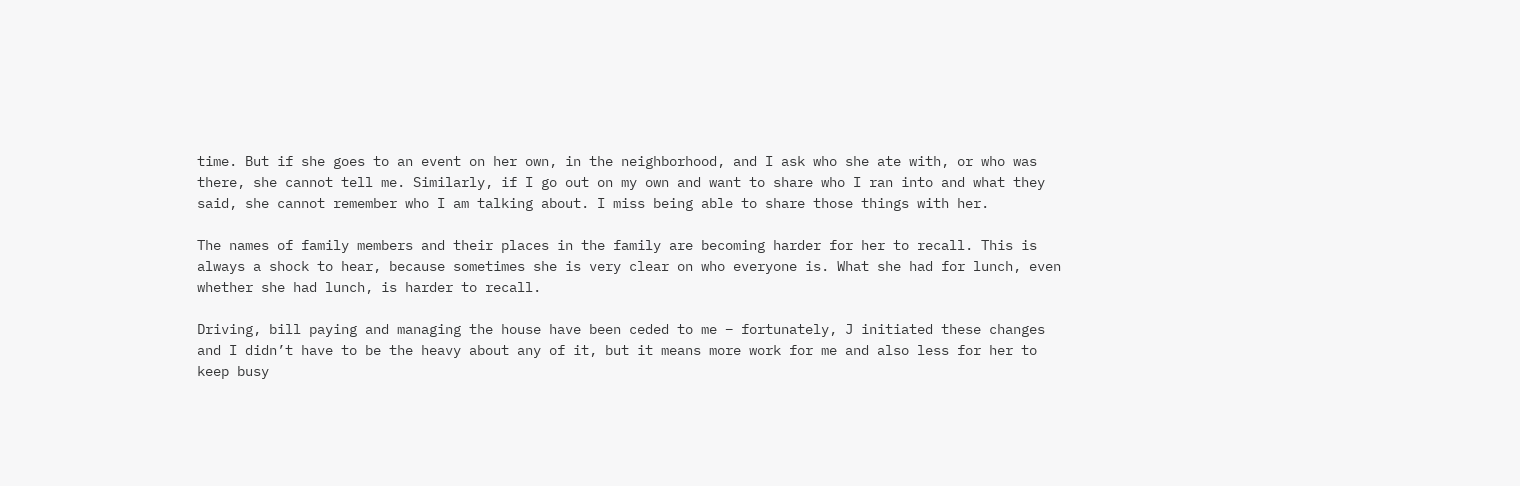time. But if she goes to an event on her own, in the neighborhood, and I ask who she ate with, or who was there, she cannot tell me. Similarly, if I go out on my own and want to share who I ran into and what they said, she cannot remember who I am talking about. I miss being able to share those things with her.

The names of family members and their places in the family are becoming harder for her to recall. This is always a shock to hear, because sometimes she is very clear on who everyone is. What she had for lunch, even whether she had lunch, is harder to recall.

Driving, bill paying and managing the house have been ceded to me – fortunately, J initiated these changes and I didn’t have to be the heavy about any of it, but it means more work for me and also less for her to keep busy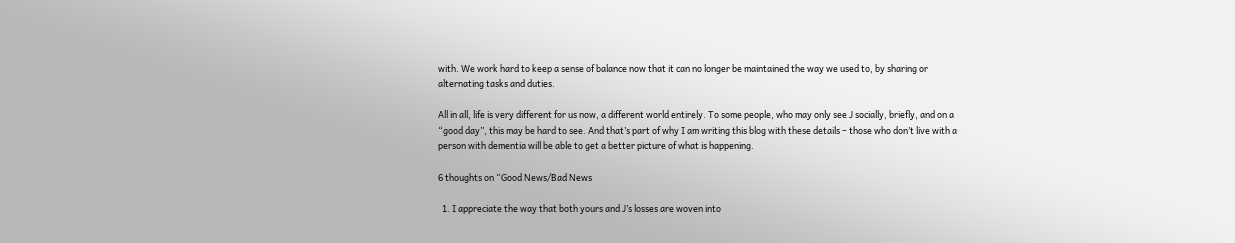with. We work hard to keep a sense of balance now that it can no longer be maintained the way we used to, by sharing or alternating tasks and duties.

All in all, life is very different for us now, a different world entirely. To some people, who may only see J socially, briefly, and on a “good day”, this may be hard to see. And that’s part of why I am writing this blog with these details – those who don’t live with a person with dementia will be able to get a better picture of what is happening.

6 thoughts on “Good News/Bad News

  1. I appreciate the way that both yours and J’s losses are woven into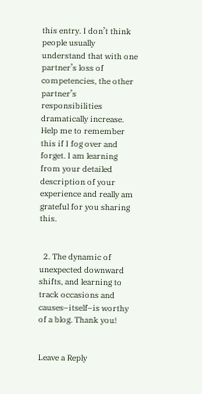this entry. I don’t think people usually understand that with one partner’s loss of competencies, the other partner’s responsibilities dramatically increase. Help me to remember this if I fog over and forget. I am learning from your detailed description of your experience and really am grateful for you sharing this.


  2. The dynamic of unexpected downward shifts, and learning to track occasions and causes–itself–is worthy of a blog. Thank you!


Leave a Reply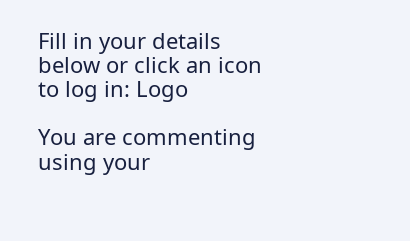Fill in your details below or click an icon to log in: Logo

You are commenting using your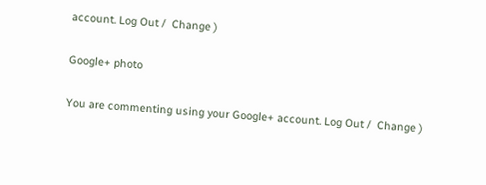account. Log Out /  Change )

Google+ photo

You are commenting using your Google+ account. Log Out /  Change )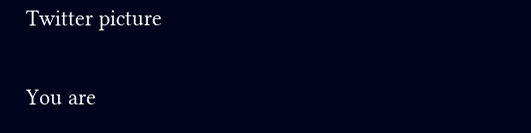Twitter picture

You are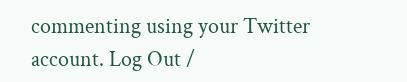commenting using your Twitter account. Log Out /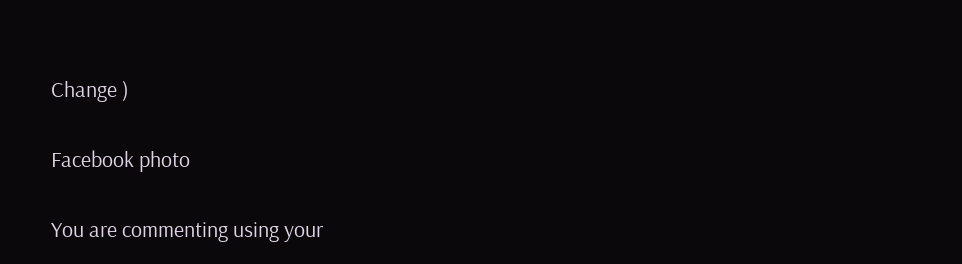Change )

Facebook photo

You are commenting using your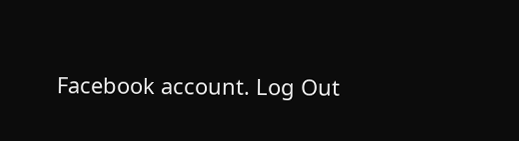Facebook account. Log Out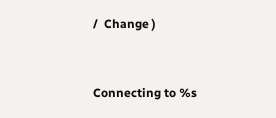/  Change )


Connecting to %s